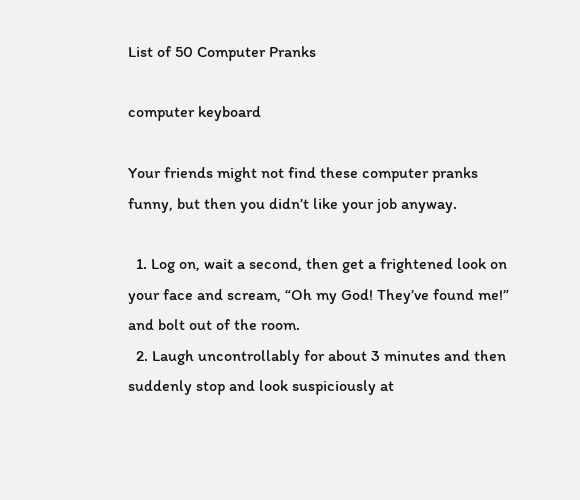List of 50 Computer Pranks

computer keyboard

Your friends might not find these computer pranks funny, but then you didn’t like your job anyway.

  1. Log on, wait a second, then get a frightened look on your face and scream, “Oh my God! They’ve found me!” and bolt out of the room.
  2. Laugh uncontrollably for about 3 minutes and then suddenly stop and look suspiciously at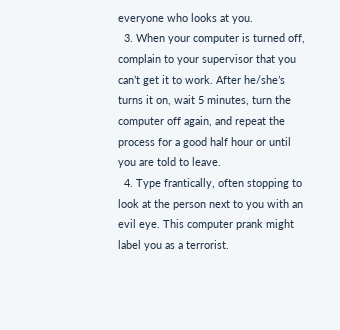everyone who looks at you.
  3. When your computer is turned off, complain to your supervisor that you can’t get it to work. After he/she’s turns it on, wait 5 minutes, turn the computer off again, and repeat the process for a good half hour or until you are told to leave.
  4. Type frantically, often stopping to look at the person next to you with an evil eye. This computer prank might label you as a terrorist.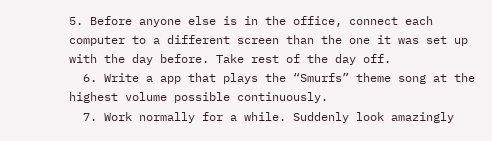5. Before anyone else is in the office, connect each computer to a different screen than the one it was set up with the day before. Take rest of the day off.
  6. Write a app that plays the “Smurfs” theme song at the highest volume possible continuously.
  7. Work normally for a while. Suddenly look amazingly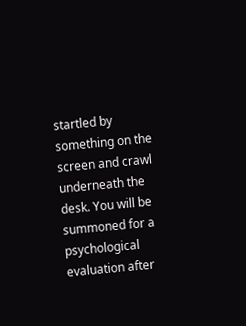startled by something on the screen and crawl underneath the desk. You will be summoned for a psychological evaluation after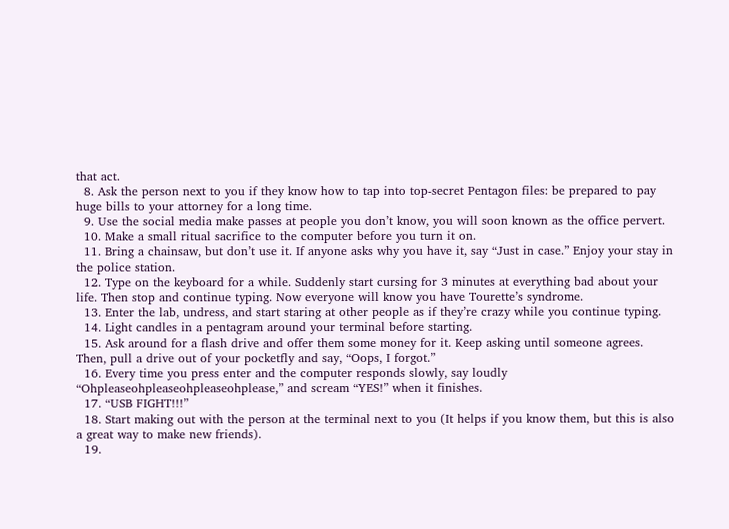that act.
  8. Ask the person next to you if they know how to tap into top-secret Pentagon files: be prepared to pay huge bills to your attorney for a long time.
  9. Use the social media make passes at people you don’t know, you will soon known as the office pervert.
  10. Make a small ritual sacrifice to the computer before you turn it on.
  11. Bring a chainsaw, but don’t use it. If anyone asks why you have it, say “Just in case.” Enjoy your stay in the police station.
  12. Type on the keyboard for a while. Suddenly start cursing for 3 minutes at everything bad about your life. Then stop and continue typing. Now everyone will know you have Tourette’s syndrome.
  13. Enter the lab, undress, and start staring at other people as if they’re crazy while you continue typing.
  14. Light candles in a pentagram around your terminal before starting.
  15. Ask around for a flash drive and offer them some money for it. Keep asking until someone agrees. Then, pull a drive out of your pocketfly and say, “Oops, I forgot.”
  16. Every time you press enter and the computer responds slowly, say loudly “Ohpleaseohpleaseohpleaseohplease,” and scream “YES!” when it finishes.
  17. “USB FIGHT!!!”
  18. Start making out with the person at the terminal next to you (It helps if you know them, but this is also a great way to make new friends).
  19.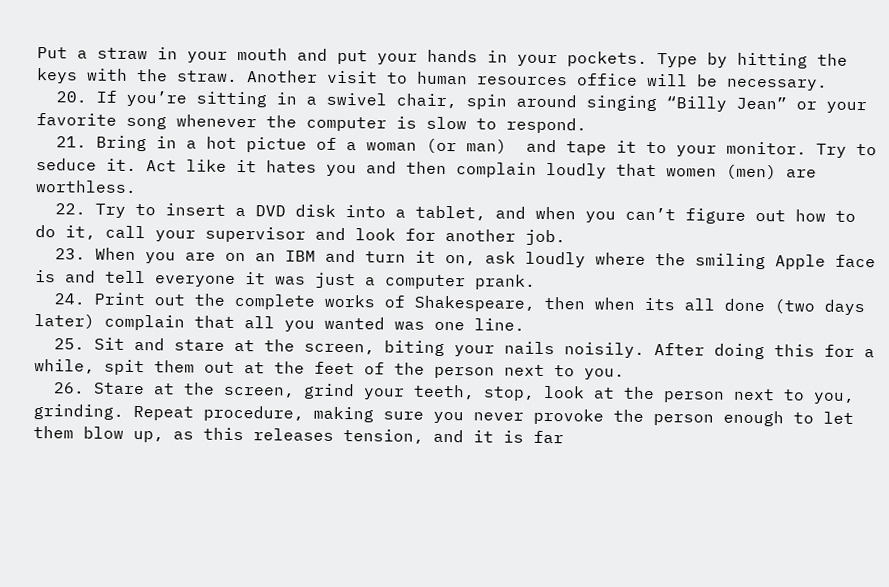Put a straw in your mouth and put your hands in your pockets. Type by hitting the keys with the straw. Another visit to human resources office will be necessary.
  20. If you’re sitting in a swivel chair, spin around singing “Billy Jean” or your favorite song whenever the computer is slow to respond.
  21. Bring in a hot pictue of a woman (or man)  and tape it to your monitor. Try to seduce it. Act like it hates you and then complain loudly that women (men) are worthless.
  22. Try to insert a DVD disk into a tablet, and when you can’t figure out how to do it, call your supervisor and look for another job.
  23. When you are on an IBM and turn it on, ask loudly where the smiling Apple face is and tell everyone it was just a computer prank.
  24. Print out the complete works of Shakespeare, then when its all done (two days later) complain that all you wanted was one line.
  25. Sit and stare at the screen, biting your nails noisily. After doing this for a while, spit them out at the feet of the person next to you.
  26. Stare at the screen, grind your teeth, stop, look at the person next to you, grinding. Repeat procedure, making sure you never provoke the person enough to let them blow up, as this releases tension, and it is far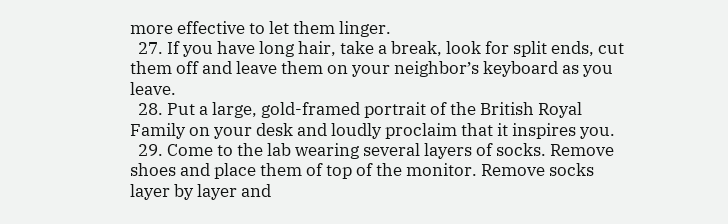more effective to let them linger.
  27. If you have long hair, take a break, look for split ends, cut them off and leave them on your neighbor’s keyboard as you leave.
  28. Put a large, gold-framed portrait of the British Royal Family on your desk and loudly proclaim that it inspires you.
  29. Come to the lab wearing several layers of socks. Remove shoes and place them of top of the monitor. Remove socks layer by layer and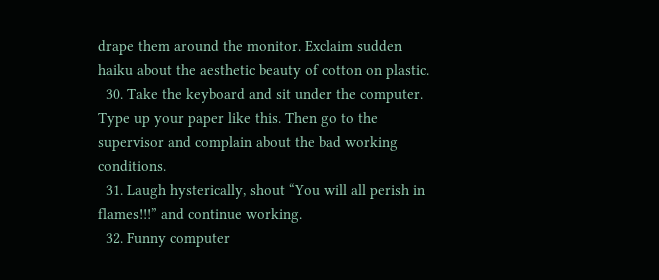drape them around the monitor. Exclaim sudden haiku about the aesthetic beauty of cotton on plastic.
  30. Take the keyboard and sit under the computer. Type up your paper like this. Then go to the supervisor and complain about the bad working conditions.
  31. Laugh hysterically, shout “You will all perish in flames!!!” and continue working.
  32. Funny computer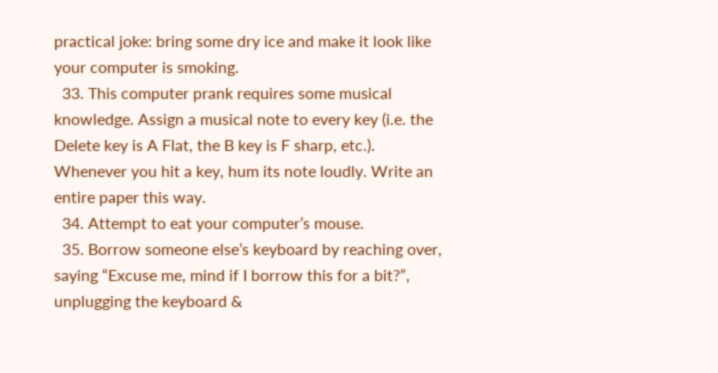practical joke: bring some dry ice and make it look like your computer is smoking.
  33. This computer prank requires some musical knowledge. Assign a musical note to every key (i.e. the Delete key is A Flat, the B key is F sharp, etc.). Whenever you hit a key, hum its note loudly. Write an entire paper this way.
  34. Attempt to eat your computer’s mouse.
  35. Borrow someone else’s keyboard by reaching over, saying “Excuse me, mind if I borrow this for a bit?”, unplugging the keyboard &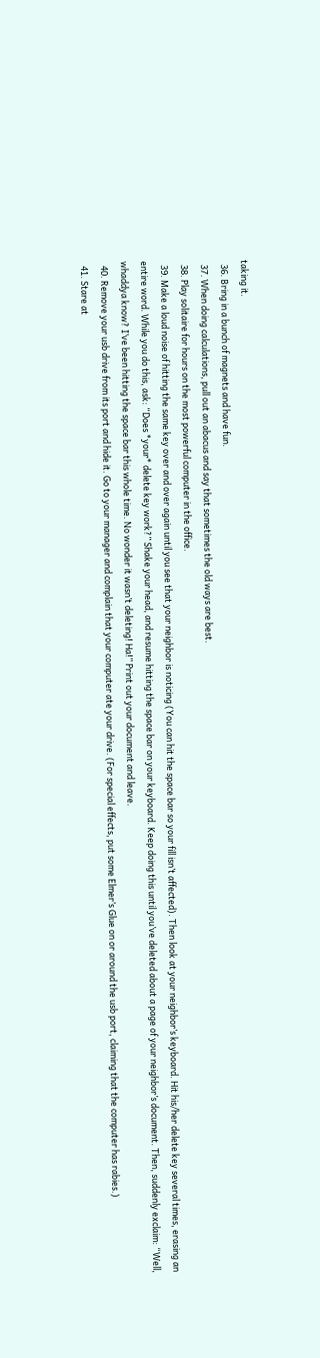taking it.
  36. Bring in a bunch of magnets and have fun.
  37. When doing calculations, pull out an abacus and say that sometimes the old ways are best.
  38. Play solitaire for hours on the most powerful computer in the office.
  39. Make a loud noise of hitting the same key over and over again until you see that your neighbor is noticing (You can hit the space bar so your fill isn’t affected). Then look at your neighbor’s keyboard. Hit his/her delete key several times, erasing an entire word. While you do this, ask: “Does *your* delete key work?” Shake your head, and resume hitting the space bar on your keyboard. Keep doing this until you’ve deleted about a page of your neighbor’s document. Then, suddenly exclaim: “Well, whaddya know? I’ve been hitting the space bar this whole time. No wonder it wasn’t deleting! Ha!” Print out your document and leave.
  40. Remove your usb drive from its port and hide it. Go to your manager and complain that your computer ate your drive. (For special effects, put some Elmer’s Glue on or around the usb port, claiming that the computer has rabies.)
  41. Stare at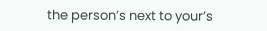the person’s next to your’s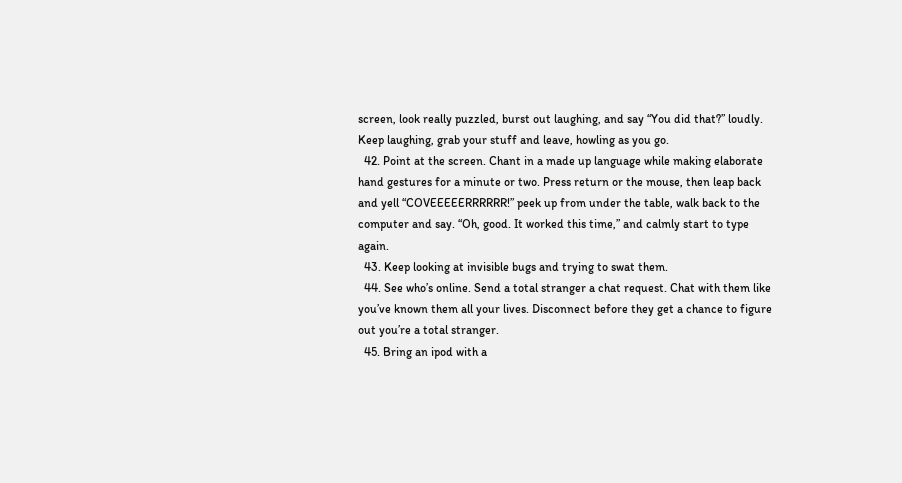screen, look really puzzled, burst out laughing, and say “You did that?” loudly. Keep laughing, grab your stuff and leave, howling as you go.
  42. Point at the screen. Chant in a made up language while making elaborate hand gestures for a minute or two. Press return or the mouse, then leap back and yell “COVEEEEERRRRRR!” peek up from under the table, walk back to the computer and say. “Oh, good. It worked this time,” and calmly start to type again.
  43. Keep looking at invisible bugs and trying to swat them.
  44. See who’s online. Send a total stranger a chat request. Chat with them like you’ve known them all your lives. Disconnect before they get a chance to figure out you’re a total stranger.
  45. Bring an ipod with a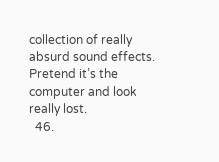collection of really absurd sound effects. Pretend it’s the computer and look really lost.
  46.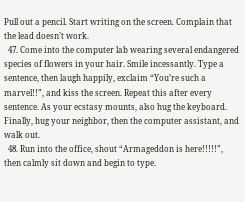Pull out a pencil. Start writing on the screen. Complain that the lead doesn’t work.
  47. Come into the computer lab wearing several endangered species of flowers in your hair. Smile incessantly. Type a sentence, then laugh happily, exclaim “You’re such a marvel!!”, and kiss the screen. Repeat this after every sentence. As your ecstasy mounts, also hug the keyboard. Finally, hug your neighbor, then the computer assistant, and walk out.
  48. Run into the office, shout “Armageddon is here!!!!!”, then calmly sit down and begin to type.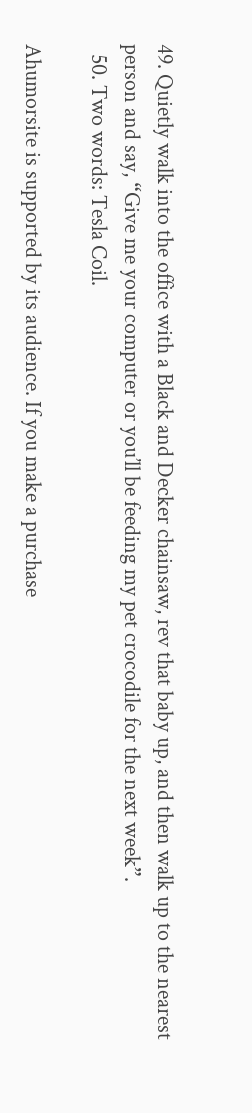49. Quietly walk into the office with a Black and Decker chainsaw, rev that baby up, and then walk up to the nearest person and say, “Give me your computer or you’ll be feeding my pet crocodile for the next week”.
  50. Two words: Tesla Coil.

Ahumorsite is supported by its audience. If you make a purchase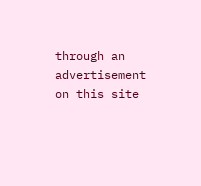through an advertisement on this site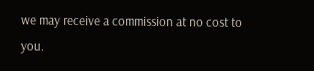we may receive a commission at no cost to you.